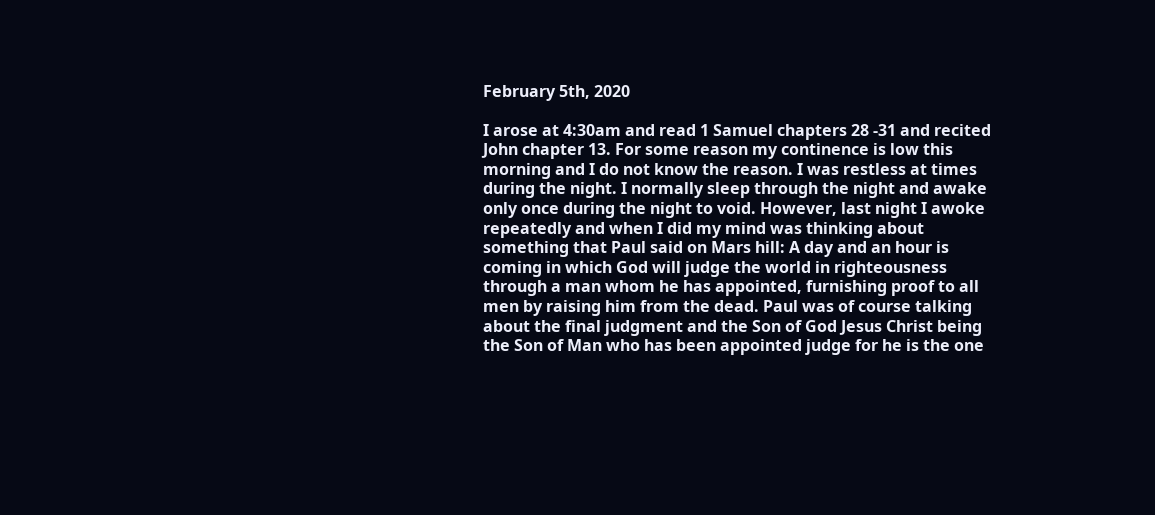February 5th, 2020

I arose at 4:30am and read 1 Samuel chapters 28 -31 and recited John chapter 13. For some reason my continence is low this morning and I do not know the reason. I was restless at times during the night. I normally sleep through the night and awake only once during the night to void. However, last night I awoke repeatedly and when I did my mind was thinking about something that Paul said on Mars hill: A day and an hour is coming in which God will judge the world in righteousness through a man whom he has appointed, furnishing proof to all men by raising him from the dead. Paul was of course talking about the final judgment and the Son of God Jesus Christ being the Son of Man who has been appointed judge for he is the one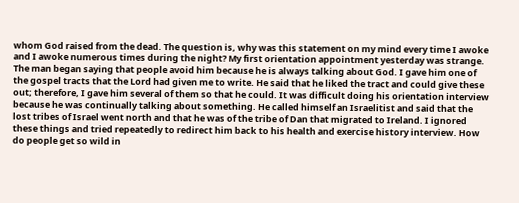whom God raised from the dead. The question is, why was this statement on my mind every time I awoke and I awoke numerous times during the night? My first orientation appointment yesterday was strange. The man began saying that people avoid him because he is always talking about God. I gave him one of the gospel tracts that the Lord had given me to write. He said that he liked the tract and could give these out; therefore, I gave him several of them so that he could. It was difficult doing his orientation interview because he was continually talking about something. He called himself an Israelitist and said that the lost tribes of Israel went north and that he was of the tribe of Dan that migrated to Ireland. I ignored these things and tried repeatedly to redirect him back to his health and exercise history interview. How do people get so wild in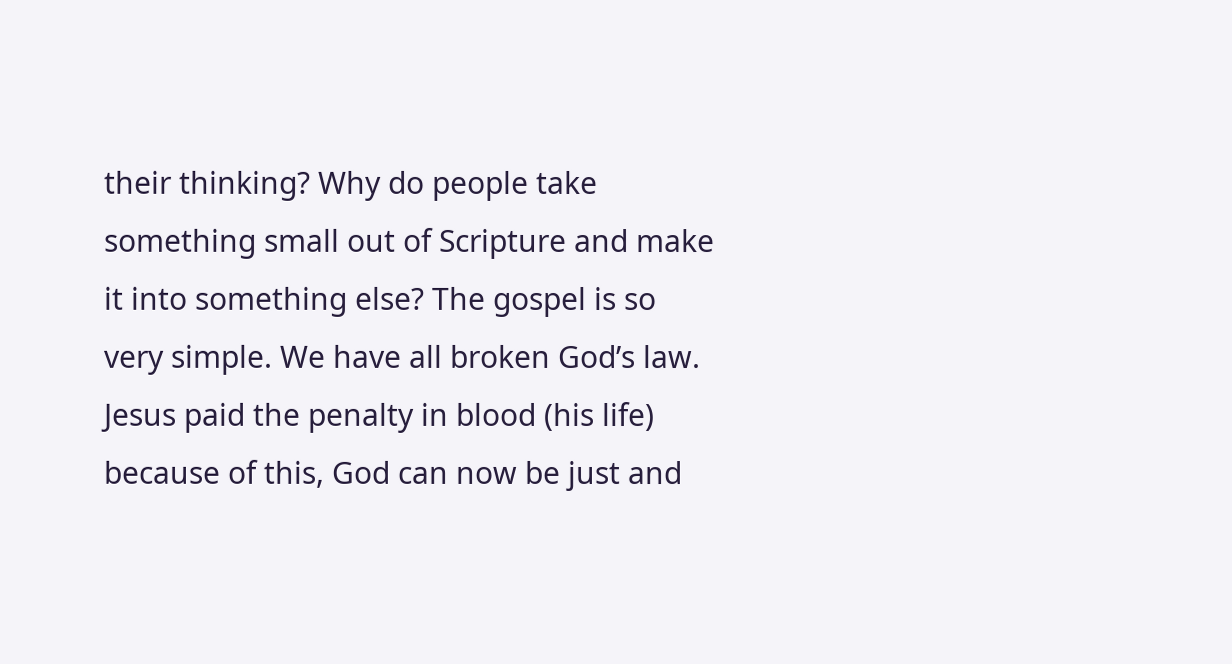their thinking? Why do people take something small out of Scripture and make it into something else? The gospel is so very simple. We have all broken God’s law. Jesus paid the penalty in blood (his life) because of this, God can now be just and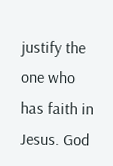justify the one who has faith in Jesus. God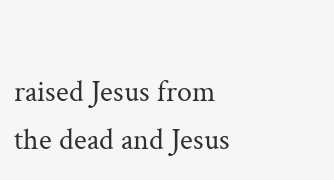raised Jesus from the dead and Jesus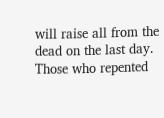will raise all from the dead on the last day. Those who repented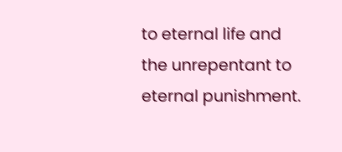to eternal life and the unrepentant to eternal punishment.